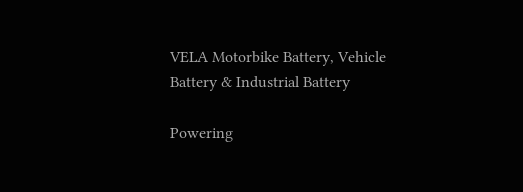VELA Motorbike Battery, Vehicle Battery & Industrial Battery

Powering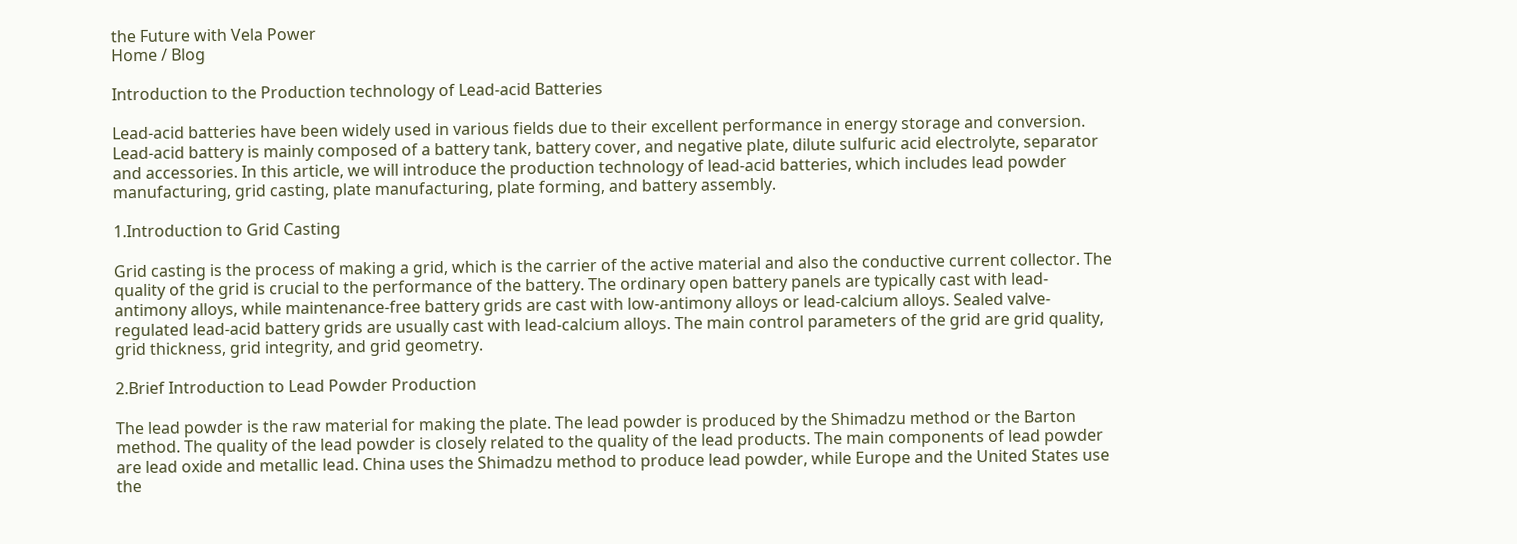the Future with Vela Power
Home / Blog

Introduction to the Production technology of Lead-acid Batteries

Lead-acid batteries have been widely used in various fields due to their excellent performance in energy storage and conversion. Lead-acid battery is mainly composed of a battery tank, battery cover, and negative plate, dilute sulfuric acid electrolyte, separator and accessories. In this article, we will introduce the production technology of lead-acid batteries, which includes lead powder manufacturing, grid casting, plate manufacturing, plate forming, and battery assembly.

1.Introduction to Grid Casting

Grid casting is the process of making a grid, which is the carrier of the active material and also the conductive current collector. The quality of the grid is crucial to the performance of the battery. The ordinary open battery panels are typically cast with lead-antimony alloys, while maintenance-free battery grids are cast with low-antimony alloys or lead-calcium alloys. Sealed valve-regulated lead-acid battery grids are usually cast with lead-calcium alloys. The main control parameters of the grid are grid quality, grid thickness, grid integrity, and grid geometry.

2.Brief Introduction to Lead Powder Production

The lead powder is the raw material for making the plate. The lead powder is produced by the Shimadzu method or the Barton method. The quality of the lead powder is closely related to the quality of the lead products. The main components of lead powder are lead oxide and metallic lead. China uses the Shimadzu method to produce lead powder, while Europe and the United States use the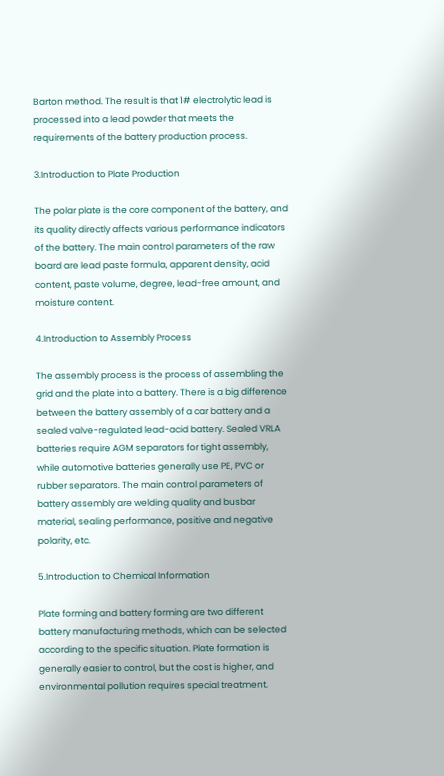Barton method. The result is that 1# electrolytic lead is processed into a lead powder that meets the requirements of the battery production process.

3.Introduction to Plate Production

The polar plate is the core component of the battery, and its quality directly affects various performance indicators of the battery. The main control parameters of the raw board are lead paste formula, apparent density, acid content, paste volume, degree, lead-free amount, and moisture content.

4.Introduction to Assembly Process

The assembly process is the process of assembling the grid and the plate into a battery. There is a big difference between the battery assembly of a car battery and a sealed valve-regulated lead-acid battery. Sealed VRLA batteries require AGM separators for tight assembly, while automotive batteries generally use PE, PVC or rubber separators. The main control parameters of battery assembly are welding quality and busbar material, sealing performance, positive and negative polarity, etc.

5.Introduction to Chemical Information

Plate forming and battery forming are two different battery manufacturing methods, which can be selected according to the specific situation. Plate formation is generally easier to control, but the cost is higher, and environmental pollution requires special treatment.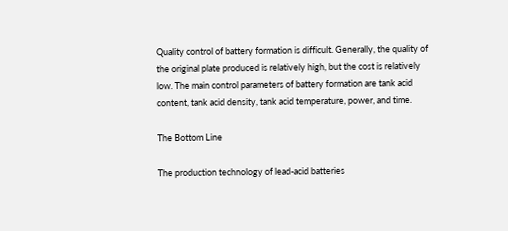Quality control of battery formation is difficult. Generally, the quality of the original plate produced is relatively high, but the cost is relatively low. The main control parameters of battery formation are tank acid content, tank acid density, tank acid temperature, power, and time.

The Bottom Line

The production technology of lead-acid batteries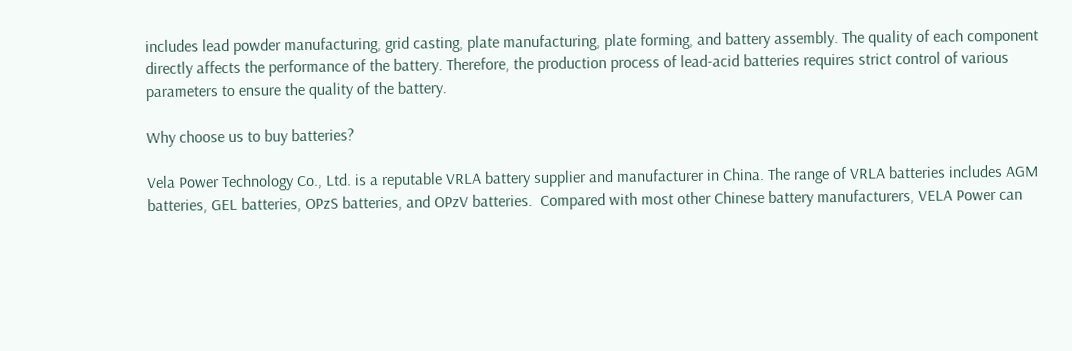includes lead powder manufacturing, grid casting, plate manufacturing, plate forming, and battery assembly. The quality of each component directly affects the performance of the battery. Therefore, the production process of lead-acid batteries requires strict control of various parameters to ensure the quality of the battery.

Why choose us to buy batteries?

Vela Power Technology Co., Ltd. is a reputable VRLA battery supplier and manufacturer in China. The range of VRLA batteries includes AGM batteries, GEL batteries, OPzS batteries, and OPzV batteries.  Compared with most other Chinese battery manufacturers, VELA Power can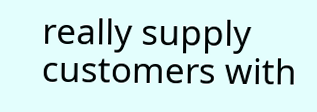really supply customers with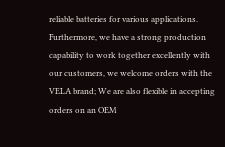reliable batteries for various applications. Furthermore, we have a strong production capability to work together excellently with our customers, we welcome orders with the VELA brand; We are also flexible in accepting orders on an OEM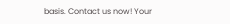basis. Contact us now! Your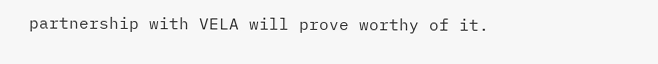partnership with VELA will prove worthy of it.